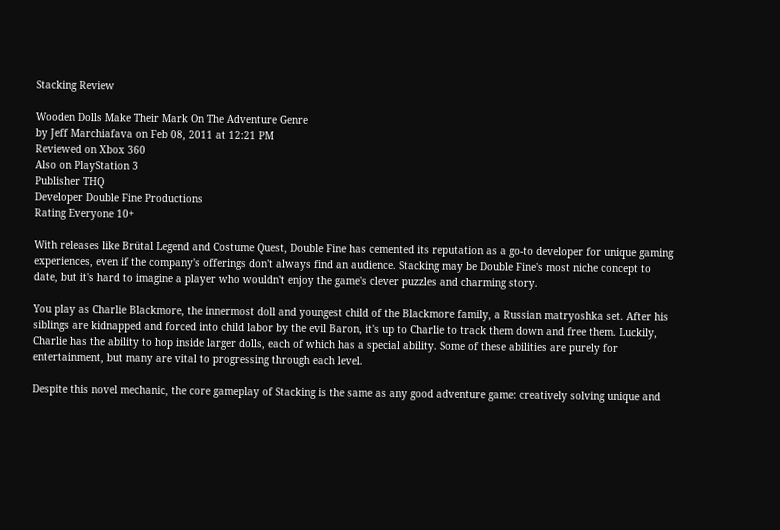Stacking Review

Wooden Dolls Make Their Mark On The Adventure Genre
by Jeff Marchiafava on Feb 08, 2011 at 12:21 PM
Reviewed on Xbox 360
Also on PlayStation 3
Publisher THQ
Developer Double Fine Productions
Rating Everyone 10+

With releases like Brütal Legend and Costume Quest, Double Fine has cemented its reputation as a go-to developer for unique gaming experiences, even if the company's offerings don't always find an audience. Stacking may be Double Fine's most niche concept to date, but it's hard to imagine a player who wouldn't enjoy the game's clever puzzles and charming story.

You play as Charlie Blackmore, the innermost doll and youngest child of the Blackmore family, a Russian matryoshka set. After his siblings are kidnapped and forced into child labor by the evil Baron, it's up to Charlie to track them down and free them. Luckily, Charlie has the ability to hop inside larger dolls, each of which has a special ability. Some of these abilities are purely for entertainment, but many are vital to progressing through each level.

Despite this novel mechanic, the core gameplay of Stacking is the same as any good adventure game: creatively solving unique and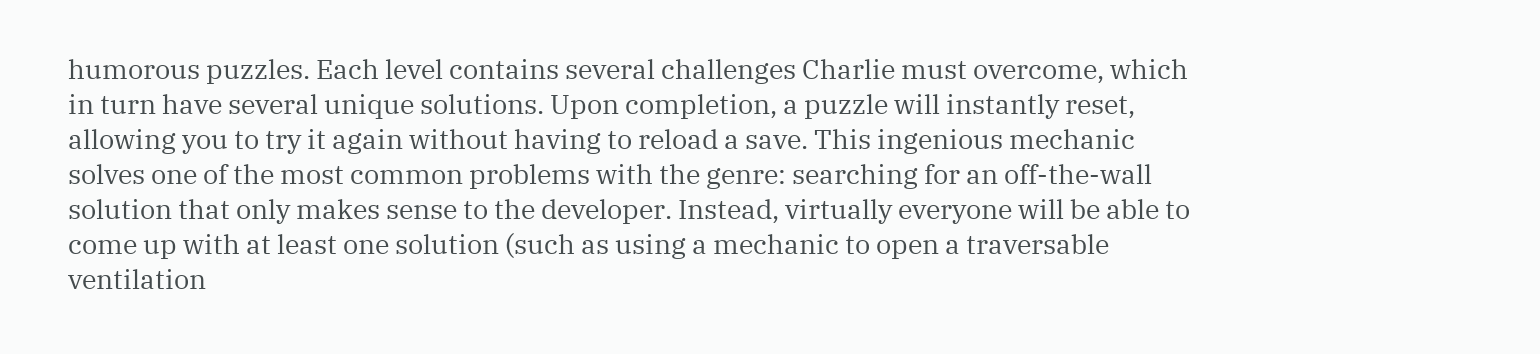humorous puzzles. Each level contains several challenges Charlie must overcome, which in turn have several unique solutions. Upon completion, a puzzle will instantly reset, allowing you to try it again without having to reload a save. This ingenious mechanic solves one of the most common problems with the genre: searching for an off-the-wall solution that only makes sense to the developer. Instead, virtually everyone will be able to come up with at least one solution (such as using a mechanic to open a traversable ventilation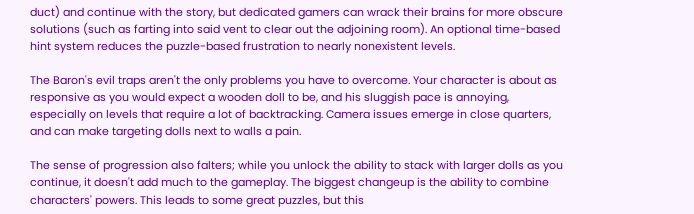duct) and continue with the story, but dedicated gamers can wrack their brains for more obscure solutions (such as farting into said vent to clear out the adjoining room). An optional time-based hint system reduces the puzzle-based frustration to nearly nonexistent levels.

The Baron's evil traps aren't the only problems you have to overcome. Your character is about as responsive as you would expect a wooden doll to be, and his sluggish pace is annoying, especially on levels that require a lot of backtracking. Camera issues emerge in close quarters, and can make targeting dolls next to walls a pain.

The sense of progression also falters; while you unlock the ability to stack with larger dolls as you continue, it doesn't add much to the gameplay. The biggest changeup is the ability to combine characters' powers. This leads to some great puzzles, but this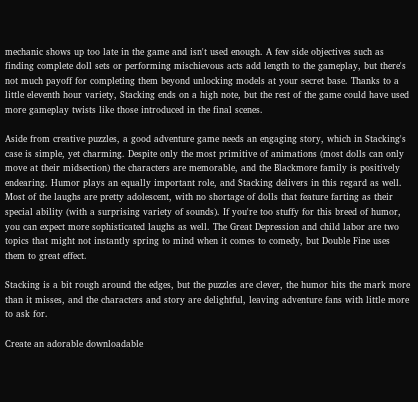mechanic shows up too late in the game and isn't used enough. A few side objectives such as finding complete doll sets or performing mischievous acts add length to the gameplay, but there's not much payoff for completing them beyond unlocking models at your secret base. Thanks to a little eleventh hour variety, Stacking ends on a high note, but the rest of the game could have used more gameplay twists like those introduced in the final scenes.

Aside from creative puzzles, a good adventure game needs an engaging story, which in Stacking's case is simple, yet charming. Despite only the most primitive of animations (most dolls can only move at their midsection) the characters are memorable, and the Blackmore family is positively endearing. Humor plays an equally important role, and Stacking delivers in this regard as well. Most of the laughs are pretty adolescent, with no shortage of dolls that feature farting as their special ability (with a surprising variety of sounds). If you're too stuffy for this breed of humor, you can expect more sophisticated laughs as well. The Great Depression and child labor are two topics that might not instantly spring to mind when it comes to comedy, but Double Fine uses them to great effect.

Stacking is a bit rough around the edges, but the puzzles are clever, the humor hits the mark more than it misses, and the characters and story are delightful, leaving adventure fans with little more to ask for.

Create an adorable downloadable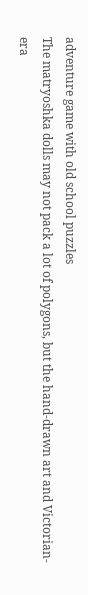adventure game with old school puzzles
The matryoshka dolls may not pack a lot of polygons, but the hand-drawn art and Victorian-era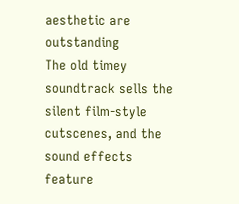aesthetic are outstanding
The old timey soundtrack sells the silent film-style cutscenes, and the sound effects feature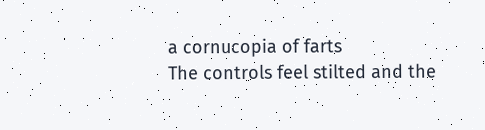a cornucopia of farts
The controls feel stilted and the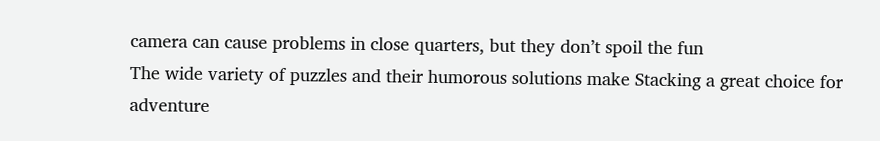camera can cause problems in close quarters, but they don’t spoil the fun
The wide variety of puzzles and their humorous solutions make Stacking a great choice for adventure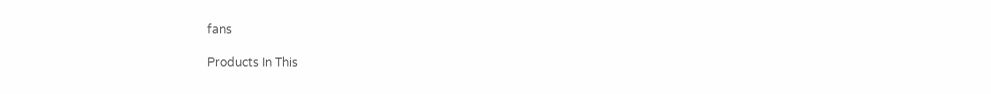fans

Products In This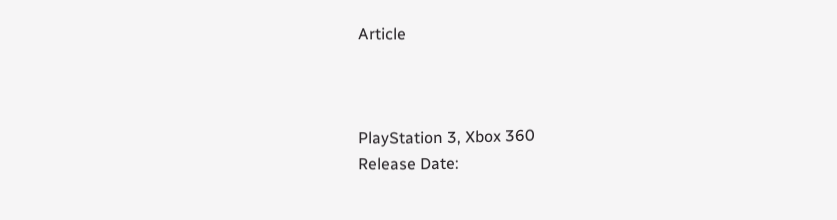Article



PlayStation 3, Xbox 360
Release Date: